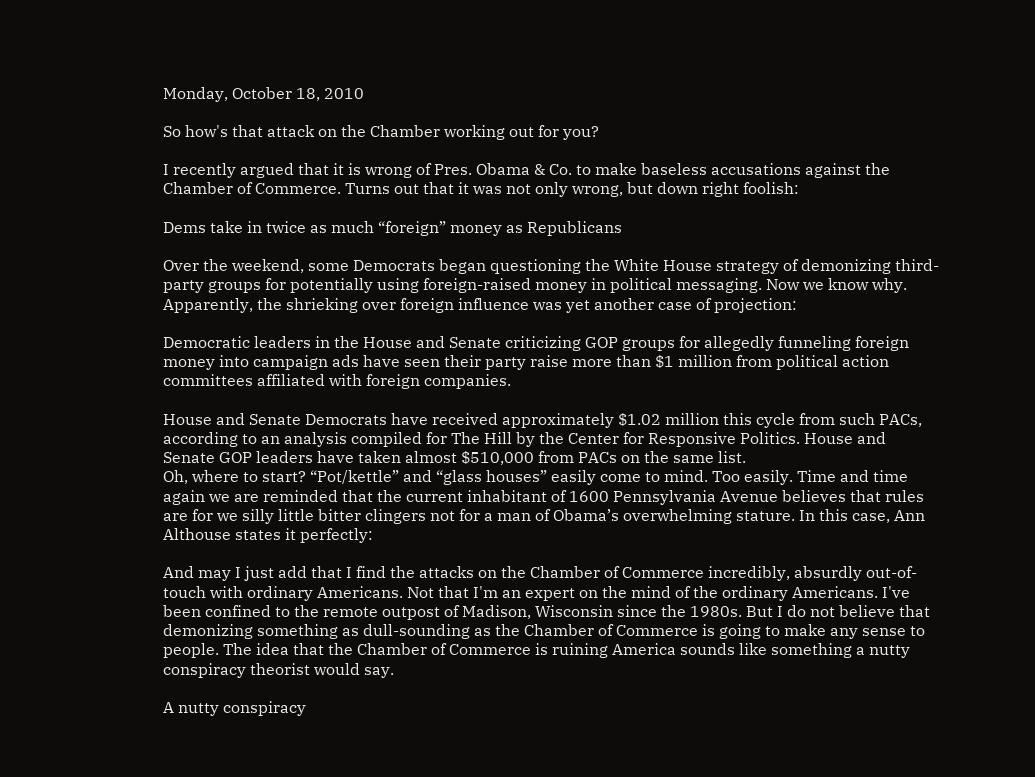Monday, October 18, 2010

So how's that attack on the Chamber working out for you?

I recently argued that it is wrong of Pres. Obama & Co. to make baseless accusations against the Chamber of Commerce. Turns out that it was not only wrong, but down right foolish:

Dems take in twice as much “foreign” money as Republicans

Over the weekend, some Democrats began questioning the White House strategy of demonizing third-party groups for potentially using foreign-raised money in political messaging. Now we know why. Apparently, the shrieking over foreign influence was yet another case of projection:

Democratic leaders in the House and Senate criticizing GOP groups for allegedly funneling foreign money into campaign ads have seen their party raise more than $1 million from political action committees affiliated with foreign companies.

House and Senate Democrats have received approximately $1.02 million this cycle from such PACs, according to an analysis compiled for The Hill by the Center for Responsive Politics. House and Senate GOP leaders have taken almost $510,000 from PACs on the same list.
Oh, where to start? “Pot/kettle” and “glass houses” easily come to mind. Too easily. Time and time again we are reminded that the current inhabitant of 1600 Pennsylvania Avenue believes that rules are for we silly little bitter clingers not for a man of Obama’s overwhelming stature. In this case, Ann Althouse states it perfectly:

And may I just add that I find the attacks on the Chamber of Commerce incredibly, absurdly out-of-touch with ordinary Americans. Not that I'm an expert on the mind of the ordinary Americans. I've been confined to the remote outpost of Madison, Wisconsin since the 1980s. But I do not believe that demonizing something as dull-sounding as the Chamber of Commerce is going to make any sense to people. The idea that the Chamber of Commerce is ruining America sounds like something a nutty conspiracy theorist would say.

A nutty conspiracy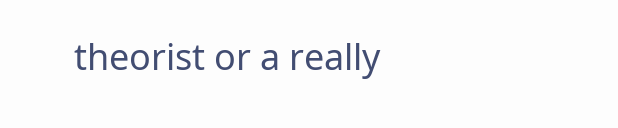theorist or a really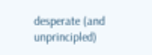desperate (and unprincipled)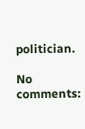politician.

No comments: